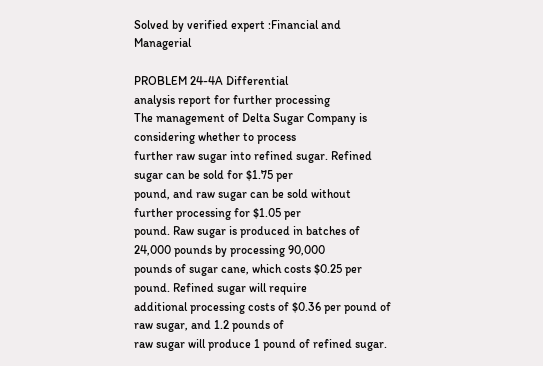Solved by verified expert :Financial and Managerial

PROBLEM 24-4A Differential
analysis report for further processing
The management of Delta Sugar Company is considering whether to process
further raw sugar into refined sugar. Refined sugar can be sold for $1.75 per
pound, and raw sugar can be sold without further processing for $1.05 per
pound. Raw sugar is produced in batches of 24,000 pounds by processing 90,000
pounds of sugar cane, which costs $0.25 per pound. Refined sugar will require
additional processing costs of $0.36 per pound of raw sugar, and 1.2 pounds of
raw sugar will produce 1 pound of refined sugar.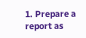1. Prepare a report as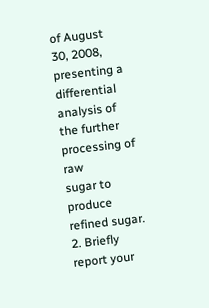of August
30, 2008, presenting a differential analysis of the further processing of raw
sugar to produce refined sugar.
2. Briefly report your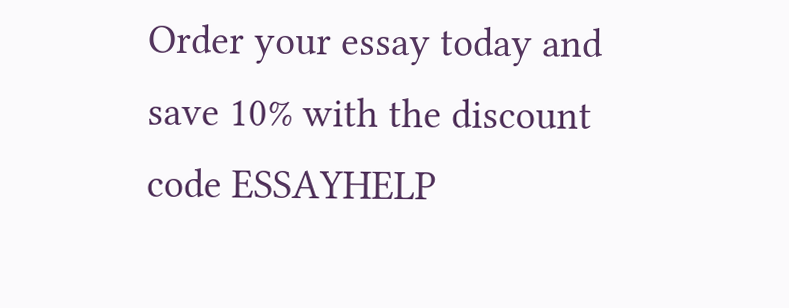Order your essay today and save 10% with the discount code ESSAYHELP